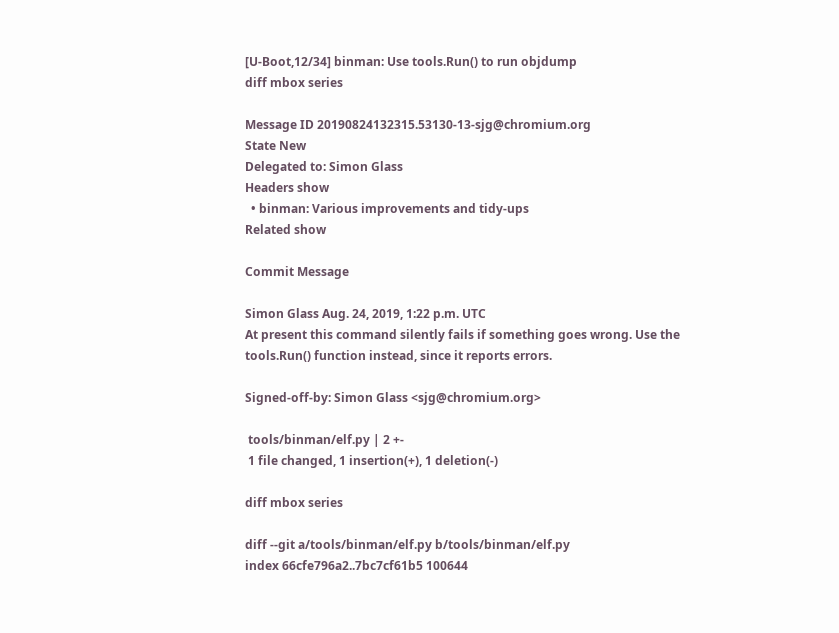[U-Boot,12/34] binman: Use tools.Run() to run objdump
diff mbox series

Message ID 20190824132315.53130-13-sjg@chromium.org
State New
Delegated to: Simon Glass
Headers show
  • binman: Various improvements and tidy-ups
Related show

Commit Message

Simon Glass Aug. 24, 2019, 1:22 p.m. UTC
At present this command silently fails if something goes wrong. Use the
tools.Run() function instead, since it reports errors.

Signed-off-by: Simon Glass <sjg@chromium.org>

 tools/binman/elf.py | 2 +-
 1 file changed, 1 insertion(+), 1 deletion(-)

diff mbox series

diff --git a/tools/binman/elf.py b/tools/binman/elf.py
index 66cfe796a2..7bc7cf61b5 100644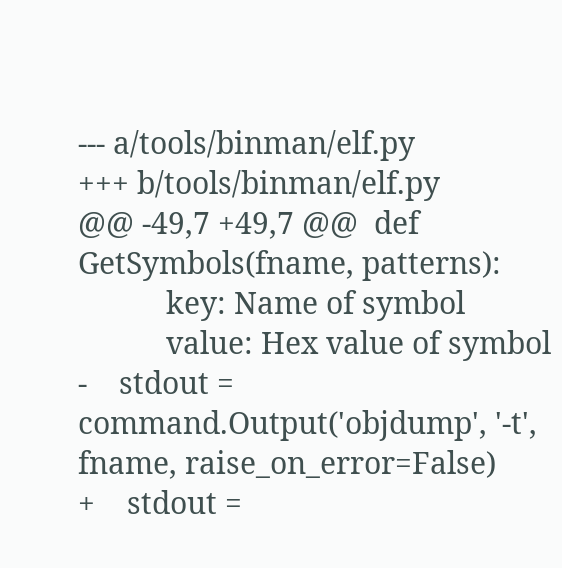--- a/tools/binman/elf.py
+++ b/tools/binman/elf.py
@@ -49,7 +49,7 @@  def GetSymbols(fname, patterns):
           key: Name of symbol
           value: Hex value of symbol
-    stdout = command.Output('objdump', '-t', fname, raise_on_error=False)
+    stdout =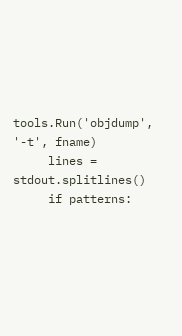tools.Run('objdump', '-t', fname)
     lines = stdout.splitlines()
     if patterns: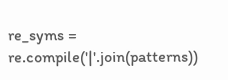re_syms = re.compile('|'.join(patterns))